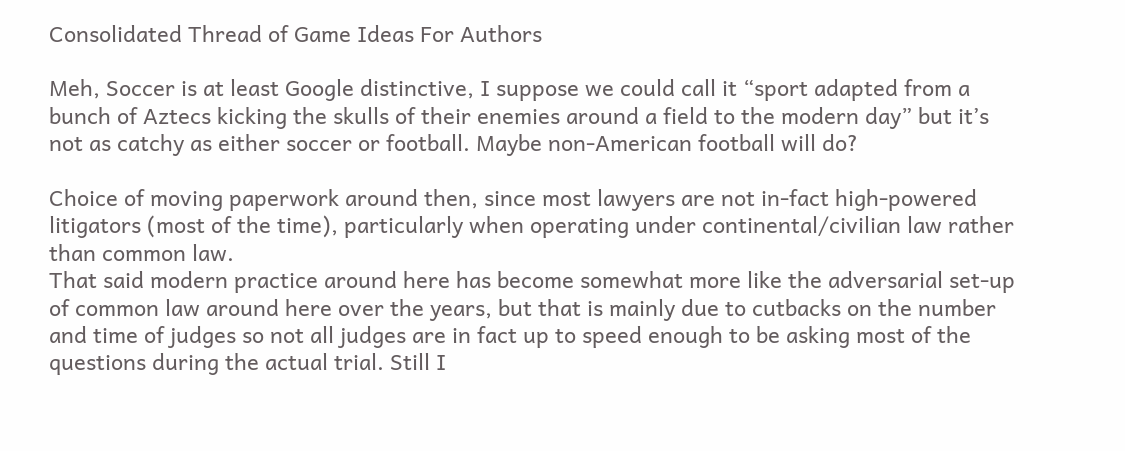Consolidated Thread of Game Ideas For Authors

Meh, Soccer is at least Google distinctive, I suppose we could call it “sport adapted from a bunch of Aztecs kicking the skulls of their enemies around a field to the modern day” but it’s not as catchy as either soccer or football. Maybe non-American football will do?

Choice of moving paperwork around then, since most lawyers are not in-fact high-powered litigators (most of the time), particularly when operating under continental/civilian law rather than common law.
That said modern practice around here has become somewhat more like the adversarial set-up of common law around here over the years, but that is mainly due to cutbacks on the number and time of judges so not all judges are in fact up to speed enough to be asking most of the questions during the actual trial. Still I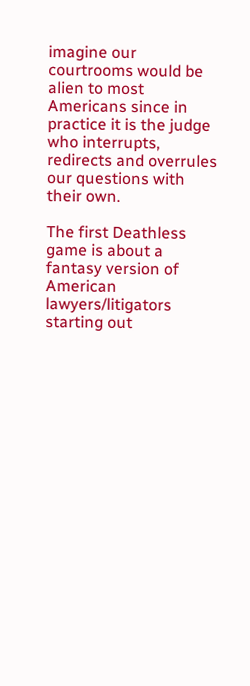imagine our courtrooms would be alien to most Americans since in practice it is the judge who interrupts, redirects and overrules our questions with their own.

The first Deathless game is about a fantasy version of American lawyers/litigators starting out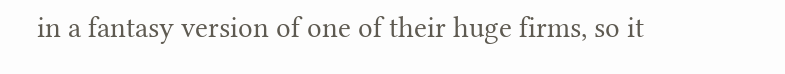in a fantasy version of one of their huge firms, so it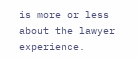is more or less about the lawyer experience.